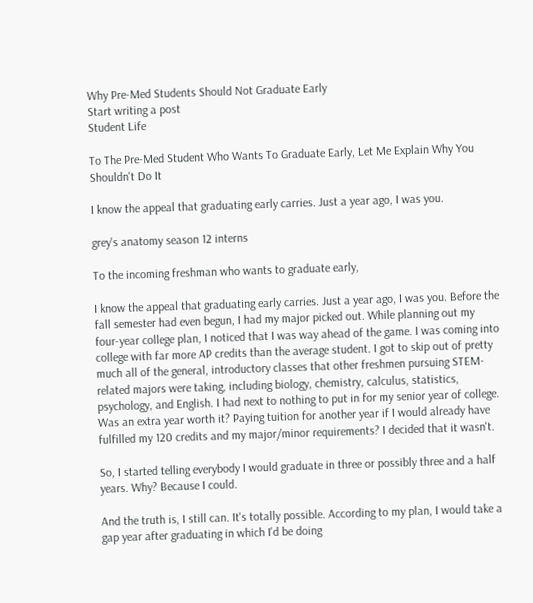Why Pre-Med Students Should Not Graduate Early
Start writing a post
Student Life

To The Pre-Med Student Who Wants To Graduate Early, Let Me Explain Why You Shouldn't Do It

I know the appeal that graduating early carries. Just a year ago, I was you.

grey's anatomy season 12 interns

To the incoming freshman who wants to graduate early,

I know the appeal that graduating early carries. Just a year ago, I was you. Before the fall semester had even begun, I had my major picked out. While planning out my four-year college plan, I noticed that I was way ahead of the game. I was coming into college with far more AP credits than the average student. I got to skip out of pretty much all of the general, introductory classes that other freshmen pursuing STEM-related majors were taking, including biology, chemistry, calculus, statistics, psychology, and English. I had next to nothing to put in for my senior year of college. Was an extra year worth it? Paying tuition for another year if I would already have fulfilled my 120 credits and my major/minor requirements? I decided that it wasn't.

So, I started telling everybody I would graduate in three or possibly three and a half years. Why? Because I could.

And the truth is, I still can. It's totally possible. According to my plan, I would take a gap year after graduating in which I'd be doing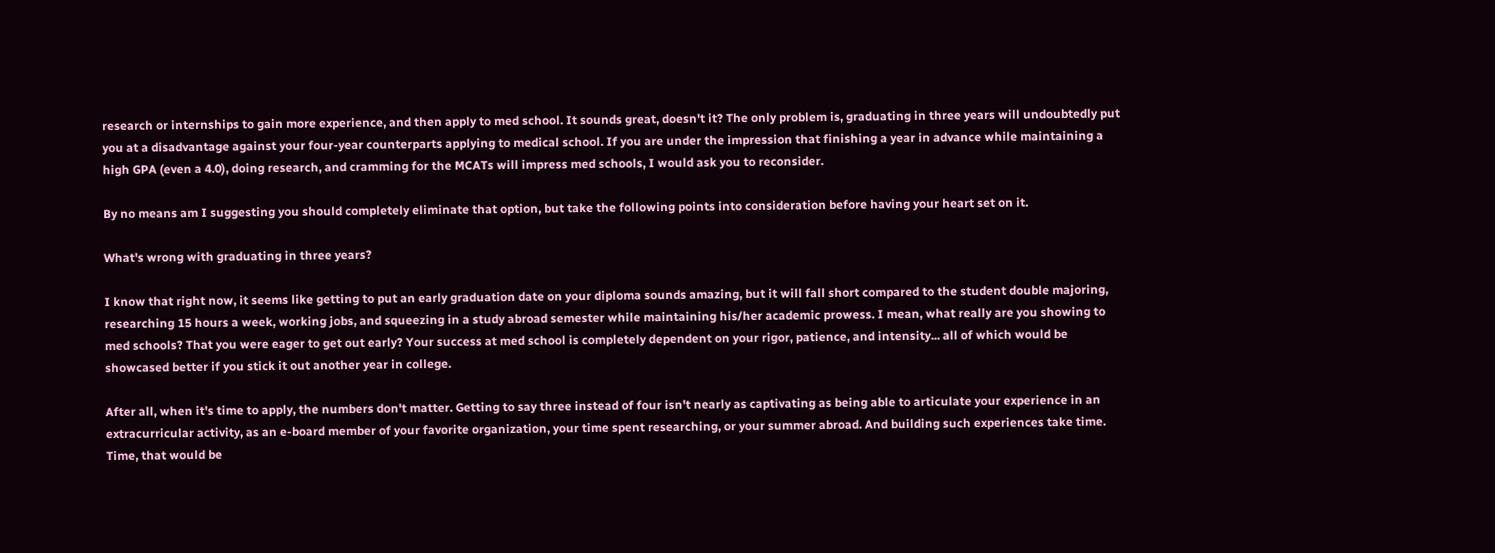research or internships to gain more experience, and then apply to med school. It sounds great, doesn't it? The only problem is, graduating in three years will undoubtedly put you at a disadvantage against your four-year counterparts applying to medical school. If you are under the impression that finishing a year in advance while maintaining a high GPA (even a 4.0), doing research, and cramming for the MCATs will impress med schools, I would ask you to reconsider.

By no means am I suggesting you should completely eliminate that option, but take the following points into consideration before having your heart set on it.

What's wrong with graduating in three years?

I know that right now, it seems like getting to put an early graduation date on your diploma sounds amazing, but it will fall short compared to the student double majoring, researching 15 hours a week, working jobs, and squeezing in a study abroad semester while maintaining his/her academic prowess. I mean, what really are you showing to med schools? That you were eager to get out early? Your success at med school is completely dependent on your rigor, patience, and intensity... all of which would be showcased better if you stick it out another year in college.

After all, when it's time to apply, the numbers don't matter. Getting to say three instead of four isn't nearly as captivating as being able to articulate your experience in an extracurricular activity, as an e-board member of your favorite organization, your time spent researching, or your summer abroad. And building such experiences take time. Time, that would be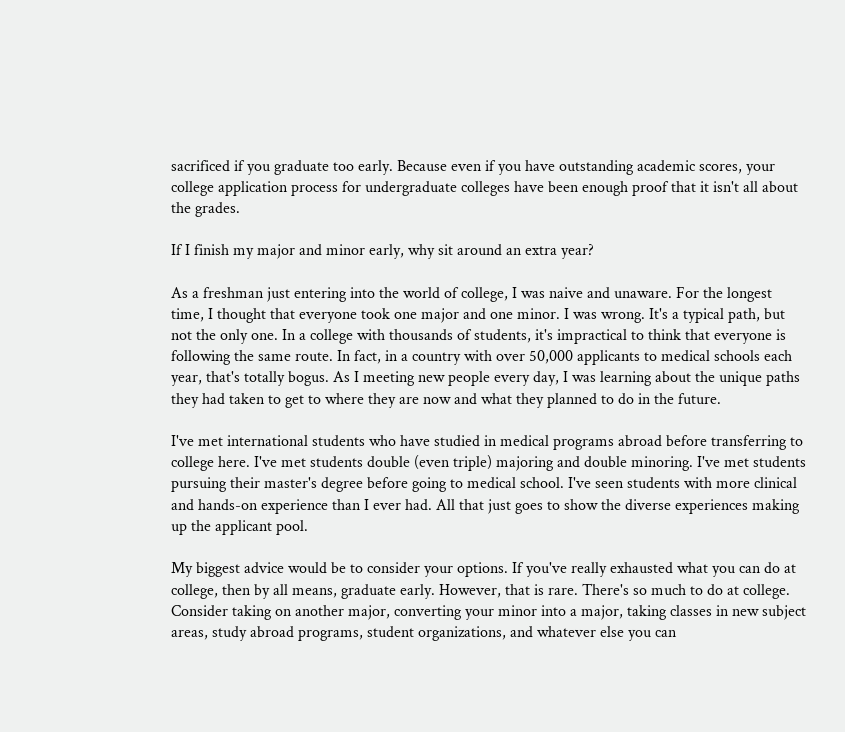sacrificed if you graduate too early. Because even if you have outstanding academic scores, your college application process for undergraduate colleges have been enough proof that it isn't all about the grades.

If I finish my major and minor early, why sit around an extra year?

As a freshman just entering into the world of college, I was naive and unaware. For the longest time, I thought that everyone took one major and one minor. I was wrong. It's a typical path, but not the only one. In a college with thousands of students, it's impractical to think that everyone is following the same route. In fact, in a country with over 50,000 applicants to medical schools each year, that's totally bogus. As I meeting new people every day, I was learning about the unique paths they had taken to get to where they are now and what they planned to do in the future.

I've met international students who have studied in medical programs abroad before transferring to college here. I've met students double (even triple) majoring and double minoring. I've met students pursuing their master's degree before going to medical school. I've seen students with more clinical and hands-on experience than I ever had. All that just goes to show the diverse experiences making up the applicant pool.

My biggest advice would be to consider your options. If you've really exhausted what you can do at college, then by all means, graduate early. However, that is rare. There's so much to do at college. Consider taking on another major, converting your minor into a major, taking classes in new subject areas, study abroad programs, student organizations, and whatever else you can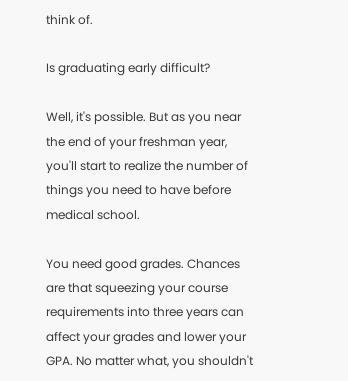think of.

Is graduating early difficult?

Well, it's possible. But as you near the end of your freshman year, you'll start to realize the number of things you need to have before medical school.

You need good grades. Chances are that squeezing your course requirements into three years can affect your grades and lower your GPA. No matter what, you shouldn't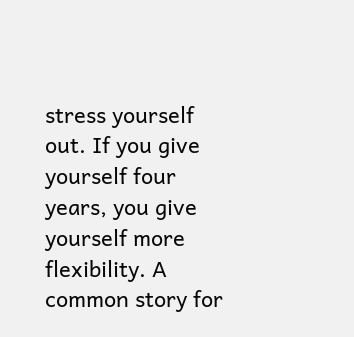stress yourself out. If you give yourself four years, you give yourself more flexibility. A common story for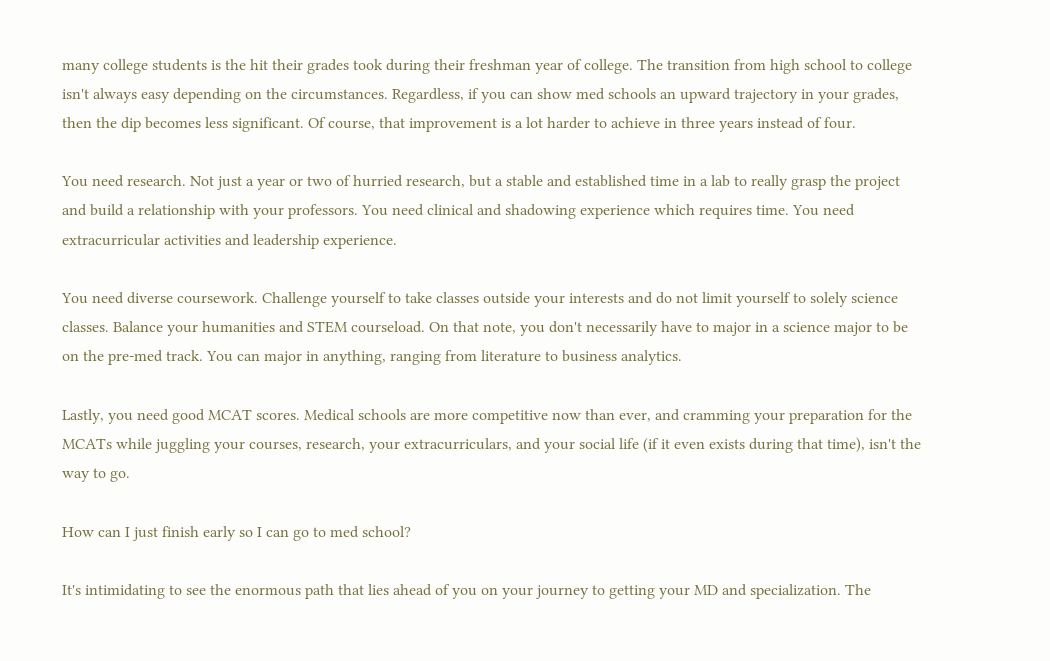many college students is the hit their grades took during their freshman year of college. The transition from high school to college isn't always easy depending on the circumstances. Regardless, if you can show med schools an upward trajectory in your grades, then the dip becomes less significant. Of course, that improvement is a lot harder to achieve in three years instead of four.

You need research. Not just a year or two of hurried research, but a stable and established time in a lab to really grasp the project and build a relationship with your professors. You need clinical and shadowing experience which requires time. You need extracurricular activities and leadership experience.

You need diverse coursework. Challenge yourself to take classes outside your interests and do not limit yourself to solely science classes. Balance your humanities and STEM courseload. On that note, you don't necessarily have to major in a science major to be on the pre-med track. You can major in anything, ranging from literature to business analytics.

Lastly, you need good MCAT scores. Medical schools are more competitive now than ever, and cramming your preparation for the MCATs while juggling your courses, research, your extracurriculars, and your social life (if it even exists during that time), isn't the way to go.

How can I just finish early so I can go to med school?

It's intimidating to see the enormous path that lies ahead of you on your journey to getting your MD and specialization. The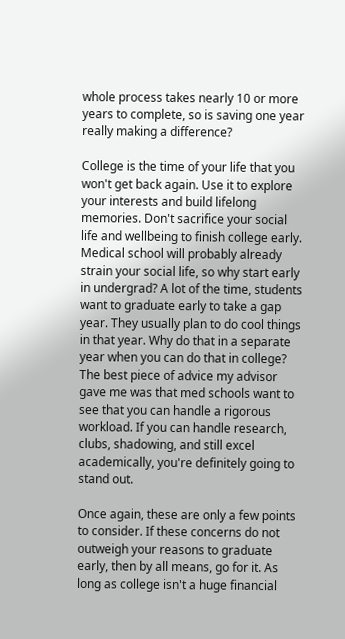whole process takes nearly 10 or more years to complete, so is saving one year really making a difference?

College is the time of your life that you won't get back again. Use it to explore your interests and build lifelong memories. Don't sacrifice your social life and wellbeing to finish college early. Medical school will probably already strain your social life, so why start early in undergrad? A lot of the time, students want to graduate early to take a gap year. They usually plan to do cool things in that year. Why do that in a separate year when you can do that in college? The best piece of advice my advisor gave me was that med schools want to see that you can handle a rigorous workload. If you can handle research, clubs, shadowing, and still excel academically, you're definitely going to stand out.

Once again, these are only a few points to consider. If these concerns do not outweigh your reasons to graduate early, then by all means, go for it. As long as college isn't a huge financial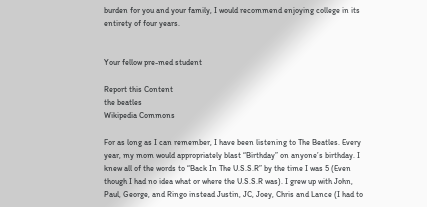burden for you and your family, I would recommend enjoying college in its entirety of four years.


Your fellow pre-med student

Report this Content
the beatles
Wikipedia Commons

For as long as I can remember, I have been listening to The Beatles. Every year, my mom would appropriately blast “Birthday” on anyone’s birthday. I knew all of the words to “Back In The U.S.S.R” by the time I was 5 (Even though I had no idea what or where the U.S.S.R was). I grew up with John, Paul, George, and Ringo instead Justin, JC, Joey, Chris and Lance (I had to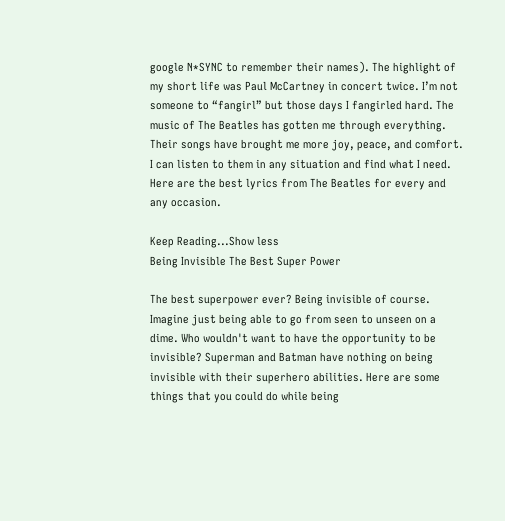google N*SYNC to remember their names). The highlight of my short life was Paul McCartney in concert twice. I’m not someone to “fangirl” but those days I fangirled hard. The music of The Beatles has gotten me through everything. Their songs have brought me more joy, peace, and comfort. I can listen to them in any situation and find what I need. Here are the best lyrics from The Beatles for every and any occasion.

Keep Reading...Show less
Being Invisible The Best Super Power

The best superpower ever? Being invisible of course. Imagine just being able to go from seen to unseen on a dime. Who wouldn't want to have the opportunity to be invisible? Superman and Batman have nothing on being invisible with their superhero abilities. Here are some things that you could do while being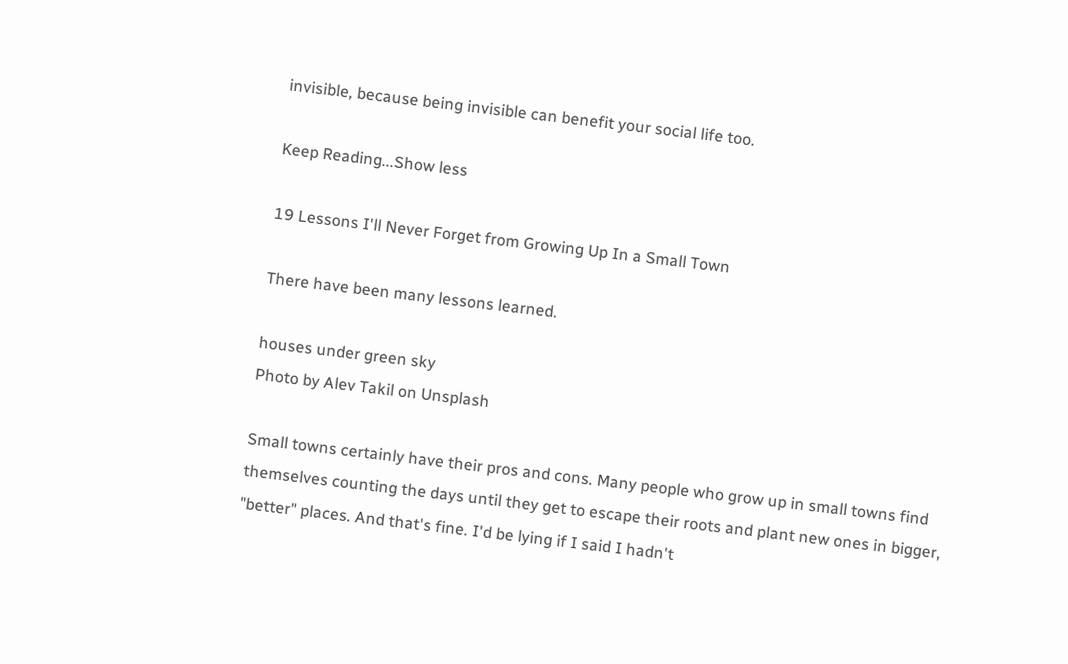invisible, because being invisible can benefit your social life too.

Keep Reading...Show less

19 Lessons I'll Never Forget from Growing Up In a Small Town

There have been many lessons learned.

houses under green sky
Photo by Alev Takil on Unsplash

Small towns certainly have their pros and cons. Many people who grow up in small towns find themselves counting the days until they get to escape their roots and plant new ones in bigger, "better" places. And that's fine. I'd be lying if I said I hadn't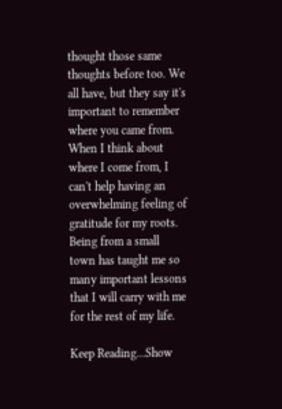thought those same thoughts before too. We all have, but they say it's important to remember where you came from. When I think about where I come from, I can't help having an overwhelming feeling of gratitude for my roots. Being from a small town has taught me so many important lessons that I will carry with me for the rest of my life.

Keep Reading...Show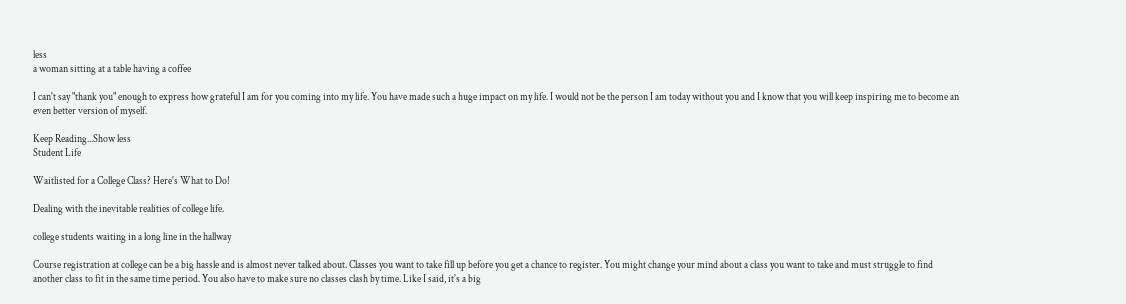less
a woman sitting at a table having a coffee

I can't say "thank you" enough to express how grateful I am for you coming into my life. You have made such a huge impact on my life. I would not be the person I am today without you and I know that you will keep inspiring me to become an even better version of myself.

Keep Reading...Show less
Student Life

Waitlisted for a College Class? Here's What to Do!

Dealing with the inevitable realities of college life.

college students waiting in a long line in the hallway

Course registration at college can be a big hassle and is almost never talked about. Classes you want to take fill up before you get a chance to register. You might change your mind about a class you want to take and must struggle to find another class to fit in the same time period. You also have to make sure no classes clash by time. Like I said, it's a big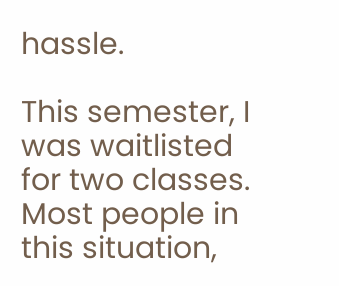hassle.

This semester, I was waitlisted for two classes. Most people in this situation,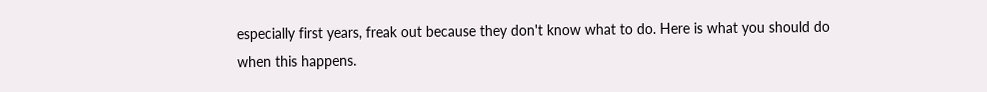especially first years, freak out because they don't know what to do. Here is what you should do when this happens.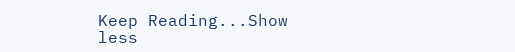Keep Reading...Show less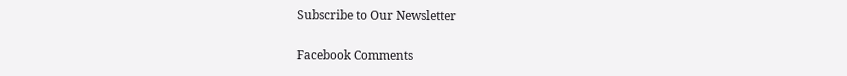Subscribe to Our Newsletter

Facebook Comments